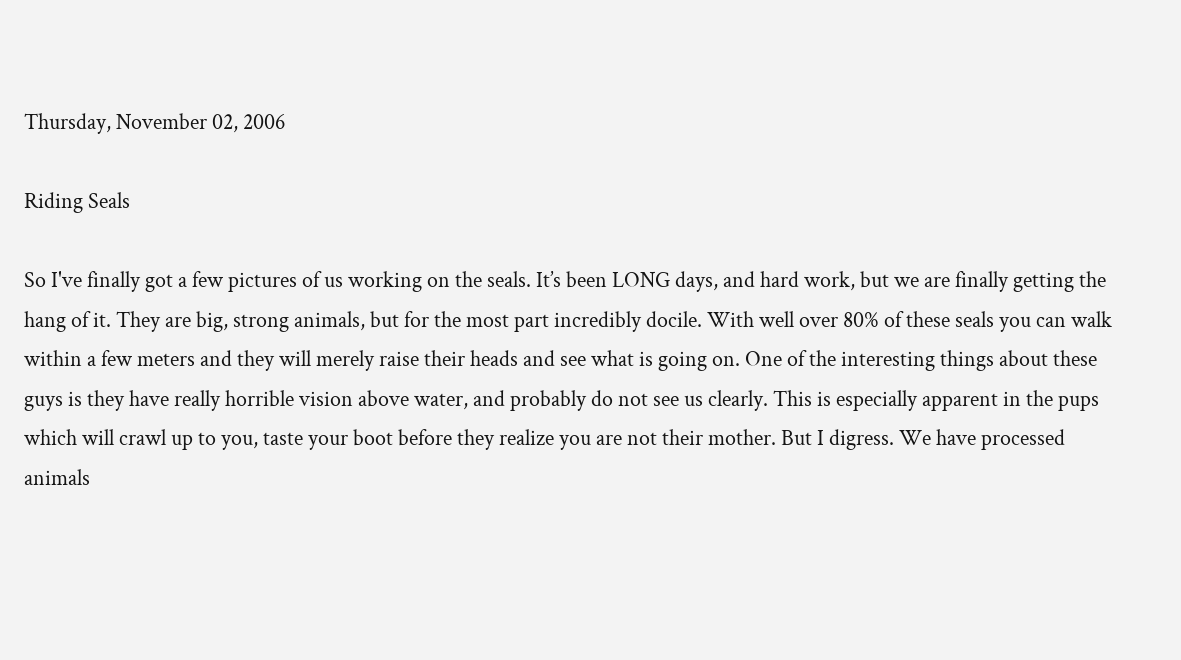Thursday, November 02, 2006

Riding Seals

So I've finally got a few pictures of us working on the seals. It’s been LONG days, and hard work, but we are finally getting the hang of it. They are big, strong animals, but for the most part incredibly docile. With well over 80% of these seals you can walk within a few meters and they will merely raise their heads and see what is going on. One of the interesting things about these guys is they have really horrible vision above water, and probably do not see us clearly. This is especially apparent in the pups which will crawl up to you, taste your boot before they realize you are not their mother. But I digress. We have processed animals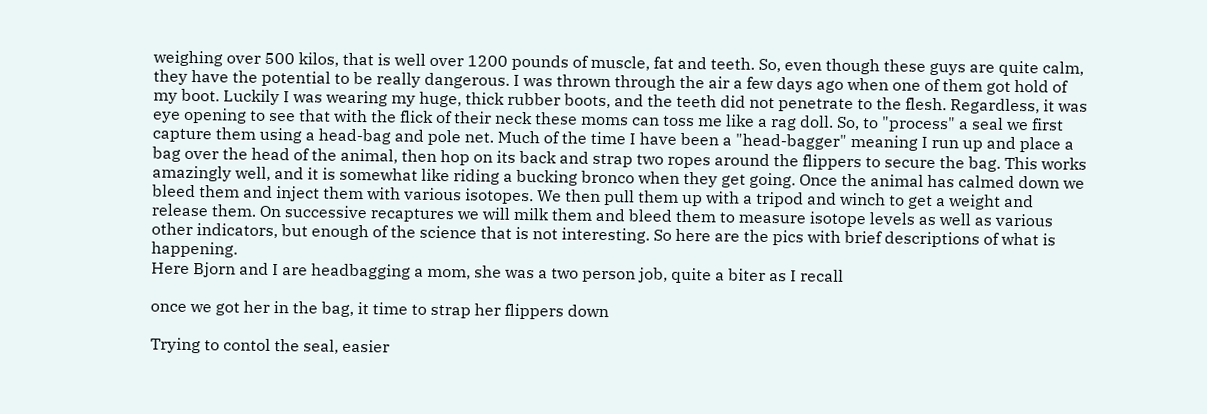weighing over 500 kilos, that is well over 1200 pounds of muscle, fat and teeth. So, even though these guys are quite calm, they have the potential to be really dangerous. I was thrown through the air a few days ago when one of them got hold of my boot. Luckily I was wearing my huge, thick rubber boots, and the teeth did not penetrate to the flesh. Regardless, it was eye opening to see that with the flick of their neck these moms can toss me like a rag doll. So, to "process" a seal we first capture them using a head-bag and pole net. Much of the time I have been a "head-bagger" meaning I run up and place a bag over the head of the animal, then hop on its back and strap two ropes around the flippers to secure the bag. This works amazingly well, and it is somewhat like riding a bucking bronco when they get going. Once the animal has calmed down we bleed them and inject them with various isotopes. We then pull them up with a tripod and winch to get a weight and release them. On successive recaptures we will milk them and bleed them to measure isotope levels as well as various other indicators, but enough of the science that is not interesting. So here are the pics with brief descriptions of what is happening.
Here Bjorn and I are headbagging a mom, she was a two person job, quite a biter as I recall

once we got her in the bag, it time to strap her flippers down

Trying to contol the seal, easier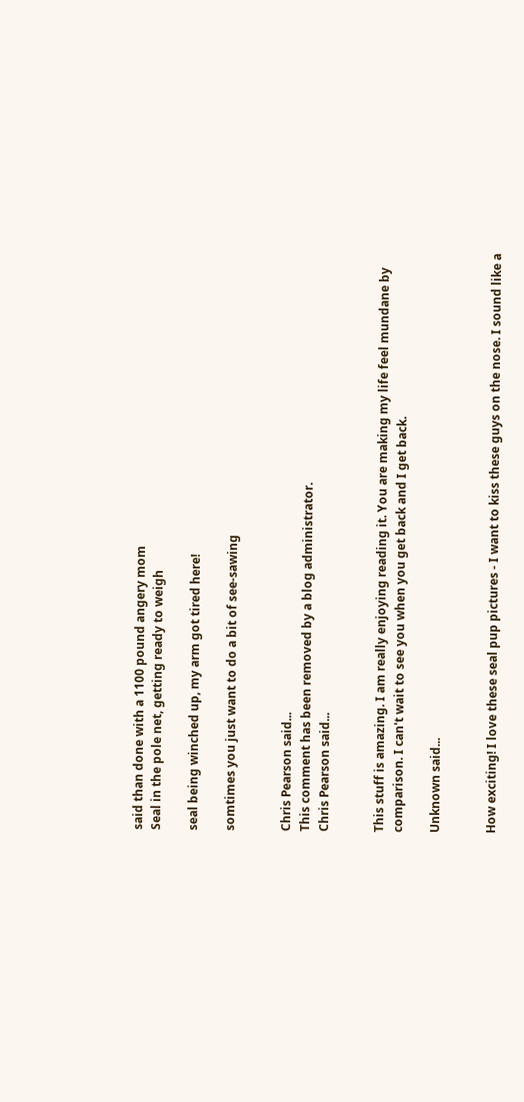said than done with a 1100 pound angery mom
Seal in the pole net, getting ready to weigh

seal being winched up, my arm got tired here!

somtimes you just want to do a bit of see-sawing


Chris Pearson said...
This comment has been removed by a blog administrator.
Chris Pearson said...


This stuff is amazing. I am really enjoying reading it. You are making my life feel mundane by comparison. I can't wait to see you when you get back and I get back.

Unknown said...


How exciting! I love these seal pup pictures - I want to kiss these guys on the nose. I sound like a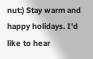nut:) Stay warm and happy holidays. I'd like to hear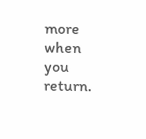more when you return.